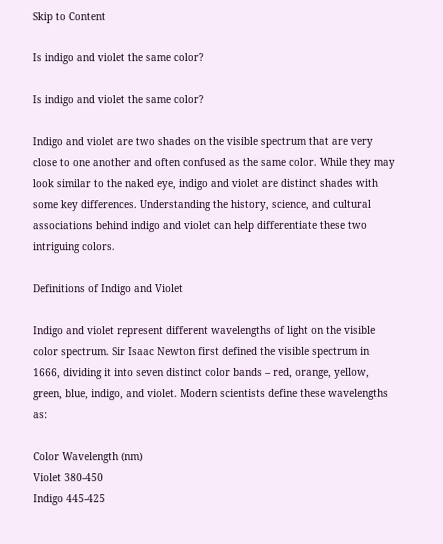Skip to Content

Is indigo and violet the same color?

Is indigo and violet the same color?

Indigo and violet are two shades on the visible spectrum that are very close to one another and often confused as the same color. While they may look similar to the naked eye, indigo and violet are distinct shades with some key differences. Understanding the history, science, and cultural associations behind indigo and violet can help differentiate these two intriguing colors.

Definitions of Indigo and Violet

Indigo and violet represent different wavelengths of light on the visible color spectrum. Sir Isaac Newton first defined the visible spectrum in 1666, dividing it into seven distinct color bands – red, orange, yellow, green, blue, indigo, and violet. Modern scientists define these wavelengths as:

Color Wavelength (nm)
Violet 380-450
Indigo 445-425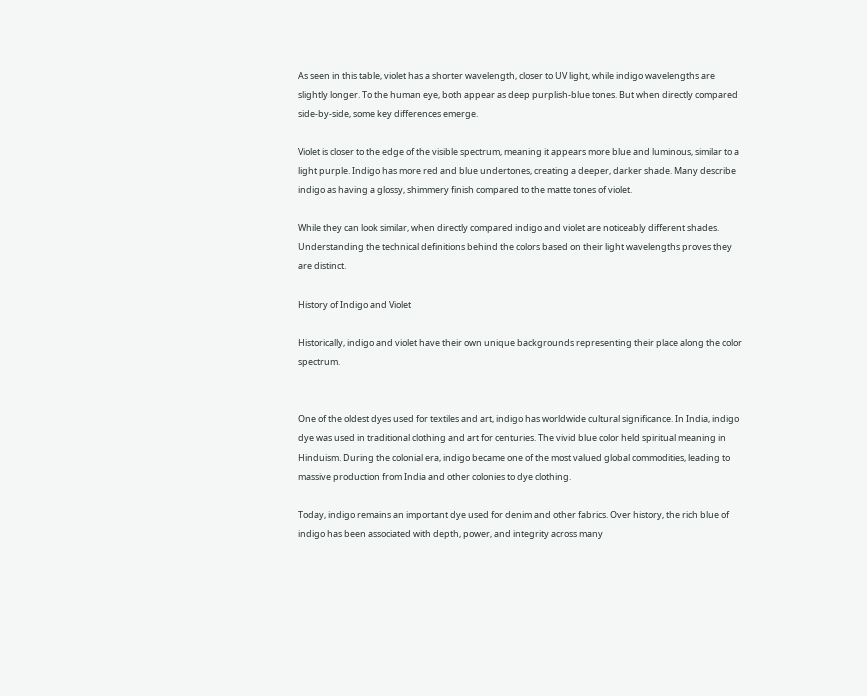As seen in this table, violet has a shorter wavelength, closer to UV light, while indigo wavelengths are slightly longer. To the human eye, both appear as deep purplish-blue tones. But when directly compared side-by-side, some key differences emerge.

Violet is closer to the edge of the visible spectrum, meaning it appears more blue and luminous, similar to a light purple. Indigo has more red and blue undertones, creating a deeper, darker shade. Many describe indigo as having a glossy, shimmery finish compared to the matte tones of violet.

While they can look similar, when directly compared indigo and violet are noticeably different shades. Understanding the technical definitions behind the colors based on their light wavelengths proves they are distinct.

History of Indigo and Violet

Historically, indigo and violet have their own unique backgrounds representing their place along the color spectrum.


One of the oldest dyes used for textiles and art, indigo has worldwide cultural significance. In India, indigo dye was used in traditional clothing and art for centuries. The vivid blue color held spiritual meaning in Hinduism. During the colonial era, indigo became one of the most valued global commodities, leading to massive production from India and other colonies to dye clothing.

Today, indigo remains an important dye used for denim and other fabrics. Over history, the rich blue of indigo has been associated with depth, power, and integrity across many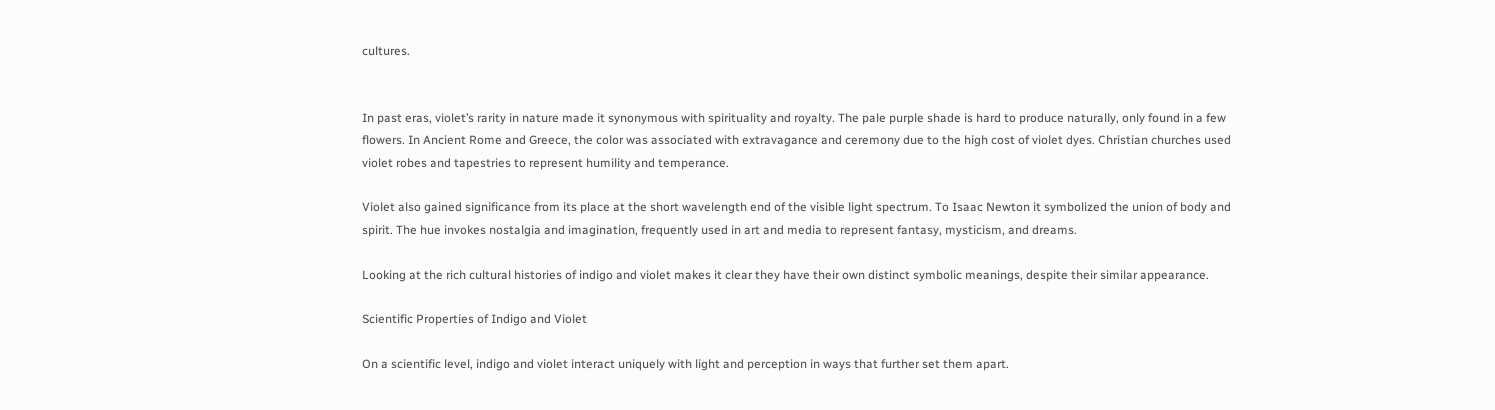cultures.


In past eras, violet’s rarity in nature made it synonymous with spirituality and royalty. The pale purple shade is hard to produce naturally, only found in a few flowers. In Ancient Rome and Greece, the color was associated with extravagance and ceremony due to the high cost of violet dyes. Christian churches used violet robes and tapestries to represent humility and temperance.

Violet also gained significance from its place at the short wavelength end of the visible light spectrum. To Isaac Newton it symbolized the union of body and spirit. The hue invokes nostalgia and imagination, frequently used in art and media to represent fantasy, mysticism, and dreams.

Looking at the rich cultural histories of indigo and violet makes it clear they have their own distinct symbolic meanings, despite their similar appearance.

Scientific Properties of Indigo and Violet

On a scientific level, indigo and violet interact uniquely with light and perception in ways that further set them apart.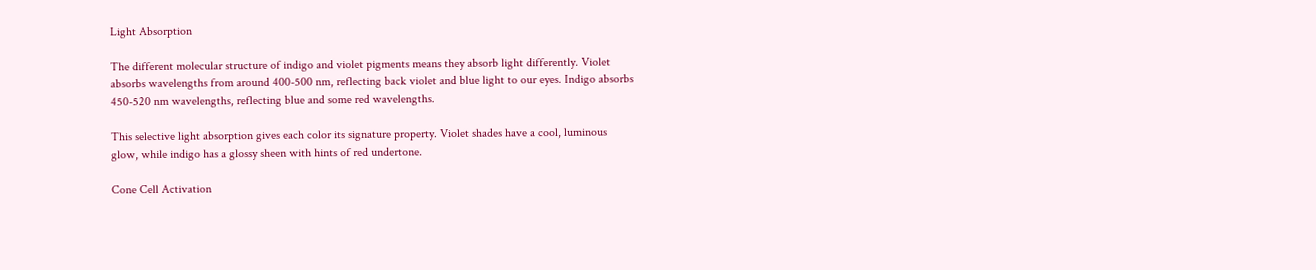Light Absorption

The different molecular structure of indigo and violet pigments means they absorb light differently. Violet absorbs wavelengths from around 400-500 nm, reflecting back violet and blue light to our eyes. Indigo absorbs 450-520 nm wavelengths, reflecting blue and some red wavelengths.

This selective light absorption gives each color its signature property. Violet shades have a cool, luminous glow, while indigo has a glossy sheen with hints of red undertone.

Cone Cell Activation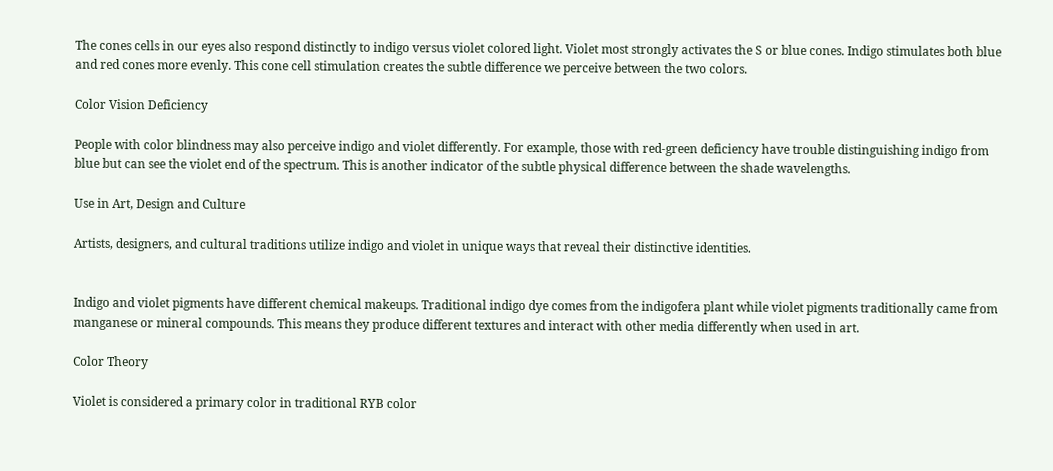The cones cells in our eyes also respond distinctly to indigo versus violet colored light. Violet most strongly activates the S or blue cones. Indigo stimulates both blue and red cones more evenly. This cone cell stimulation creates the subtle difference we perceive between the two colors.

Color Vision Deficiency

People with color blindness may also perceive indigo and violet differently. For example, those with red-green deficiency have trouble distinguishing indigo from blue but can see the violet end of the spectrum. This is another indicator of the subtle physical difference between the shade wavelengths.

Use in Art, Design and Culture

Artists, designers, and cultural traditions utilize indigo and violet in unique ways that reveal their distinctive identities.


Indigo and violet pigments have different chemical makeups. Traditional indigo dye comes from the indigofera plant while violet pigments traditionally came from manganese or mineral compounds. This means they produce different textures and interact with other media differently when used in art.

Color Theory

Violet is considered a primary color in traditional RYB color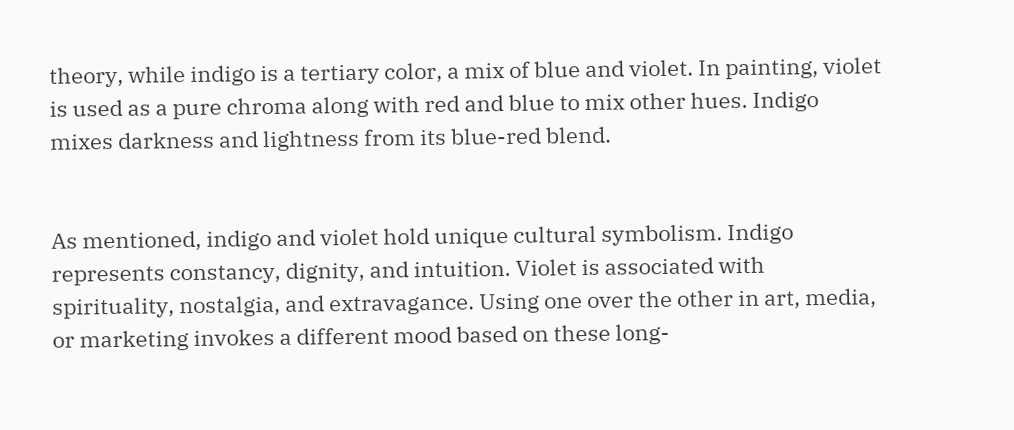theory, while indigo is a tertiary color, a mix of blue and violet. In painting, violet is used as a pure chroma along with red and blue to mix other hues. Indigo mixes darkness and lightness from its blue-red blend.


As mentioned, indigo and violet hold unique cultural symbolism. Indigo represents constancy, dignity, and intuition. Violet is associated with spirituality, nostalgia, and extravagance. Using one over the other in art, media, or marketing invokes a different mood based on these long-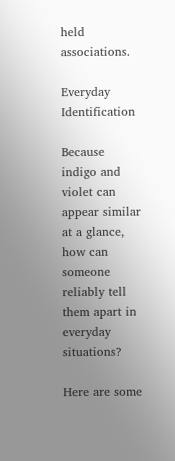held associations.

Everyday Identification

Because indigo and violet can appear similar at a glance, how can someone reliably tell them apart in everyday situations?

Here are some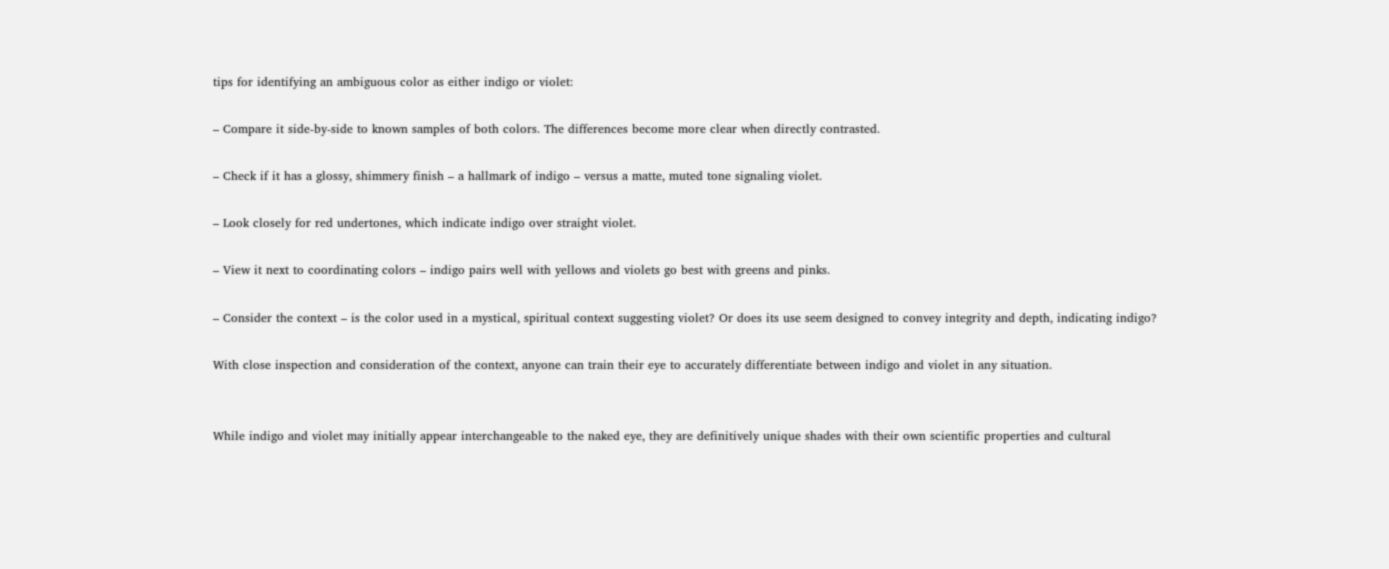tips for identifying an ambiguous color as either indigo or violet:

– Compare it side-by-side to known samples of both colors. The differences become more clear when directly contrasted.

– Check if it has a glossy, shimmery finish – a hallmark of indigo – versus a matte, muted tone signaling violet.

– Look closely for red undertones, which indicate indigo over straight violet.

– View it next to coordinating colors – indigo pairs well with yellows and violets go best with greens and pinks.

– Consider the context – is the color used in a mystical, spiritual context suggesting violet? Or does its use seem designed to convey integrity and depth, indicating indigo?

With close inspection and consideration of the context, anyone can train their eye to accurately differentiate between indigo and violet in any situation.


While indigo and violet may initially appear interchangeable to the naked eye, they are definitively unique shades with their own scientific properties and cultural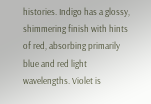histories. Indigo has a glossy, shimmering finish with hints of red, absorbing primarily blue and red light wavelengths. Violet is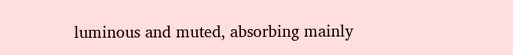luminous and muted, absorbing mainly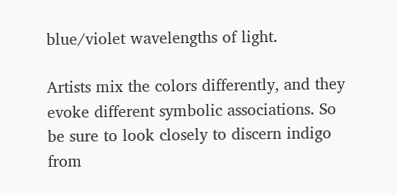blue/violet wavelengths of light.

Artists mix the colors differently, and they evoke different symbolic associations. So be sure to look closely to discern indigo from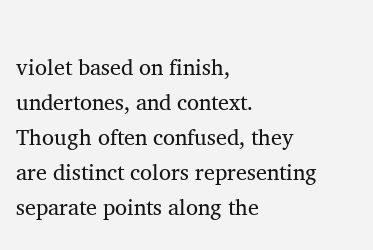violet based on finish, undertones, and context. Though often confused, they are distinct colors representing separate points along the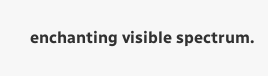enchanting visible spectrum.